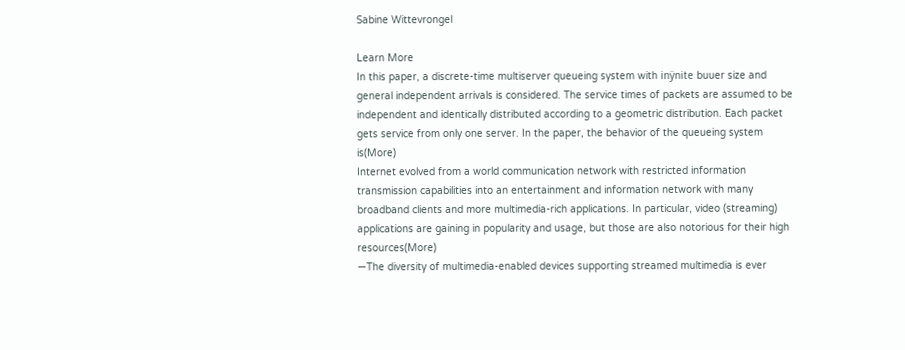Sabine Wittevrongel

Learn More
In this paper, a discrete-time multiserver queueing system with inÿnite buuer size and general independent arrivals is considered. The service times of packets are assumed to be independent and identically distributed according to a geometric distribution. Each packet gets service from only one server. In the paper, the behavior of the queueing system is(More)
Internet evolved from a world communication network with restricted information transmission capabilities into an entertainment and information network with many broadband clients and more multimedia-rich applications. In particular, video (streaming) applications are gaining in popularity and usage, but those are also notorious for their high resources(More)
—The diversity of multimedia-enabled devices supporting streamed multimedia is ever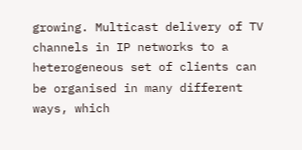growing. Multicast delivery of TV channels in IP networks to a heterogeneous set of clients can be organised in many different ways, which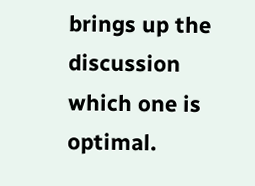brings up the discussion which one is optimal.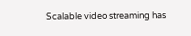Scalable video streaming has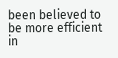been believed to be more efficient in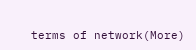terms of network(More)